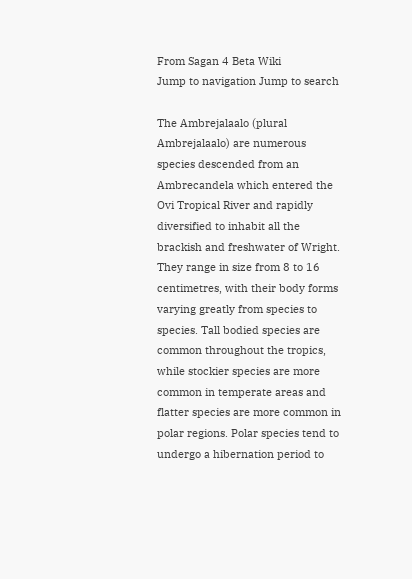From Sagan 4 Beta Wiki
Jump to navigation Jump to search

The Ambrejalaalo (plural Ambrejalaalo) are numerous species descended from an Ambrecandela which entered the Ovi Tropical River and rapidly diversified to inhabit all the brackish and freshwater of Wright. They range in size from 8 to 16 centimetres, with their body forms varying greatly from species to species. Tall bodied species are common throughout the tropics, while stockier species are more common in temperate areas and flatter species are more common in polar regions. Polar species tend to undergo a hibernation period to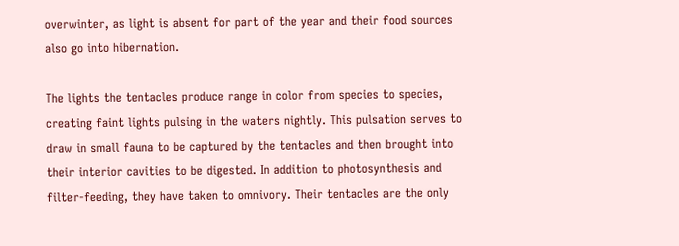overwinter, as light is absent for part of the year and their food sources also go into hibernation.

The lights the tentacles produce range in color from species to species, creating faint lights pulsing in the waters nightly. This pulsation serves to draw in small fauna to be captured by the tentacles and then brought into their interior cavities to be digested. In addition to photosynthesis and filter-feeding, they have taken to omnivory. Their tentacles are the only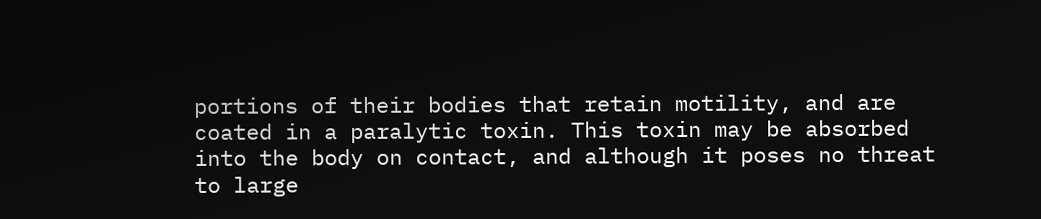portions of their bodies that retain motility, and are coated in a paralytic toxin. This toxin may be absorbed into the body on contact, and although it poses no threat to large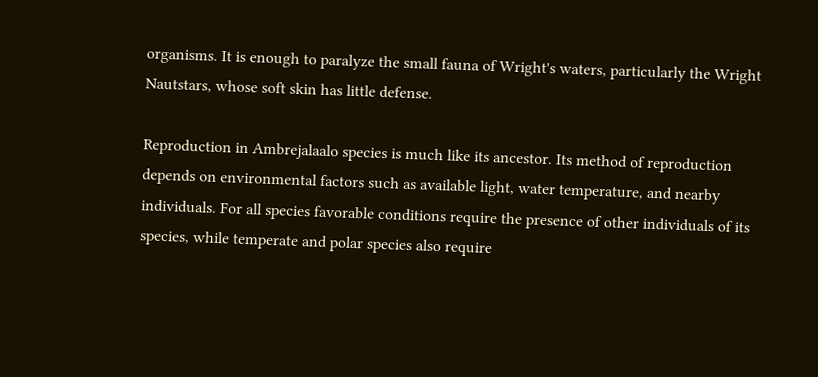organisms. It is enough to paralyze the small fauna of Wright's waters, particularly the Wright Nautstars, whose soft skin has little defense.

Reproduction in Ambrejalaalo species is much like its ancestor. Its method of reproduction depends on environmental factors such as available light, water temperature, and nearby individuals. For all species favorable conditions require the presence of other individuals of its species, while temperate and polar species also require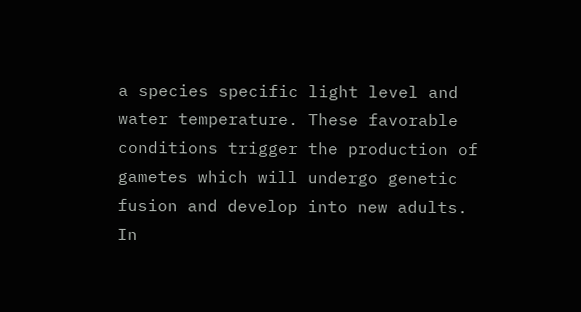a species specific light level and water temperature. These favorable conditions trigger the production of gametes which will undergo genetic fusion and develop into new adults. In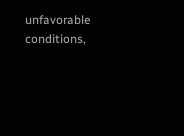unfavorable conditions,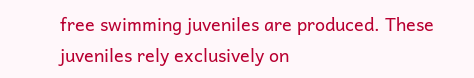free swimming juveniles are produced. These juveniles rely exclusively on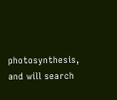photosynthesis, and will search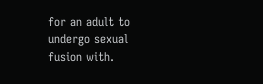for an adult to undergo sexual fusion with.